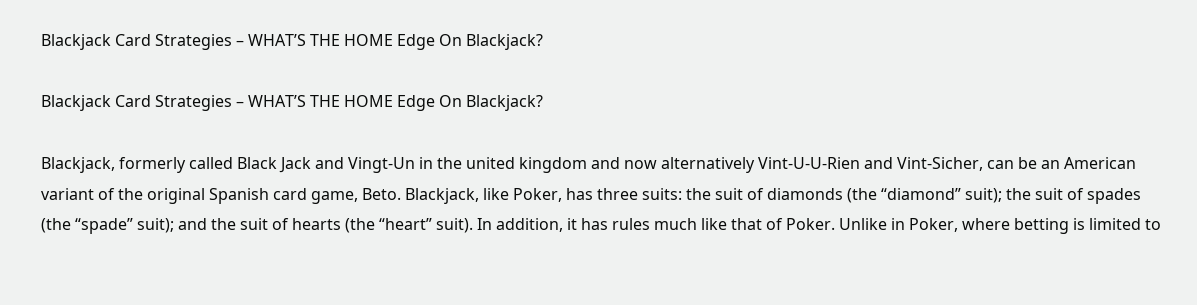Blackjack Card Strategies – WHAT’S THE HOME Edge On Blackjack?

Blackjack Card Strategies – WHAT’S THE HOME Edge On Blackjack?

Blackjack, formerly called Black Jack and Vingt-Un in the united kingdom and now alternatively Vint-U-U-Rien and Vint-Sicher, can be an American variant of the original Spanish card game, Beto. Blackjack, like Poker, has three suits: the suit of diamonds (the “diamond” suit); the suit of spades (the “spade” suit); and the suit of hearts (the “heart” suit). In addition, it has rules much like that of Poker. Unlike in Poker, where betting is limited to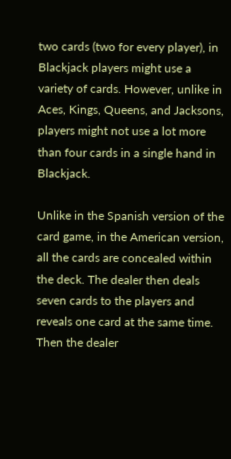two cards (two for every player), in Blackjack players might use a variety of cards. However, unlike in Aces, Kings, Queens, and Jacksons, players might not use a lot more than four cards in a single hand in Blackjack.

Unlike in the Spanish version of the card game, in the American version, all the cards are concealed within the deck. The dealer then deals seven cards to the players and reveals one card at the same time. Then the dealer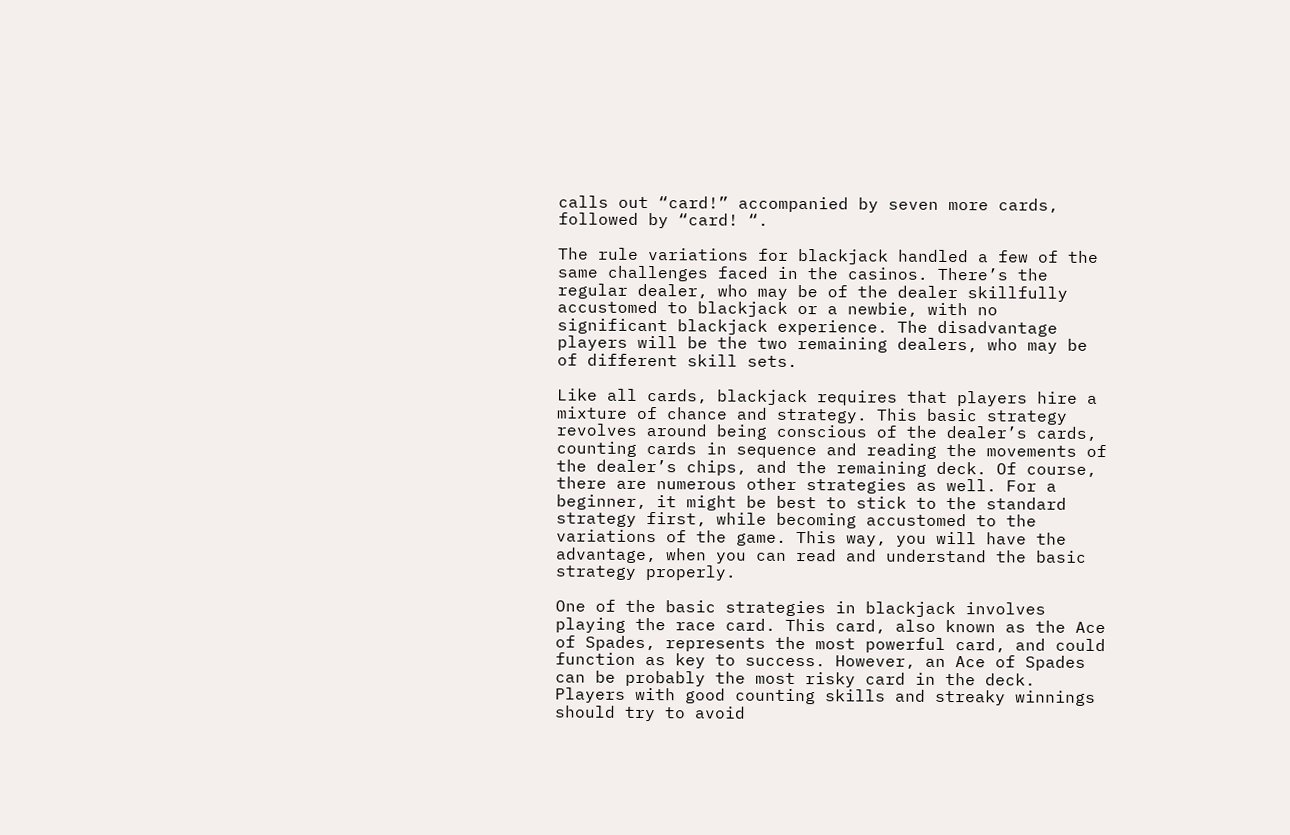calls out “card!” accompanied by seven more cards, followed by “card! “.

The rule variations for blackjack handled a few of the same challenges faced in the casinos. There’s the regular dealer, who may be of the dealer skillfully accustomed to blackjack or a newbie, with no significant blackjack experience. The disadvantage players will be the two remaining dealers, who may be of different skill sets.

Like all cards, blackjack requires that players hire a mixture of chance and strategy. This basic strategy revolves around being conscious of the dealer’s cards, counting cards in sequence and reading the movements of the dealer’s chips, and the remaining deck. Of course, there are numerous other strategies as well. For a beginner, it might be best to stick to the standard strategy first, while becoming accustomed to the variations of the game. This way, you will have the advantage, when you can read and understand the basic strategy properly.

One of the basic strategies in blackjack involves playing the race card. This card, also known as the Ace of Spades, represents the most powerful card, and could function as key to success. However, an Ace of Spades can be probably the most risky card in the deck. Players with good counting skills and streaky winnings should try to avoid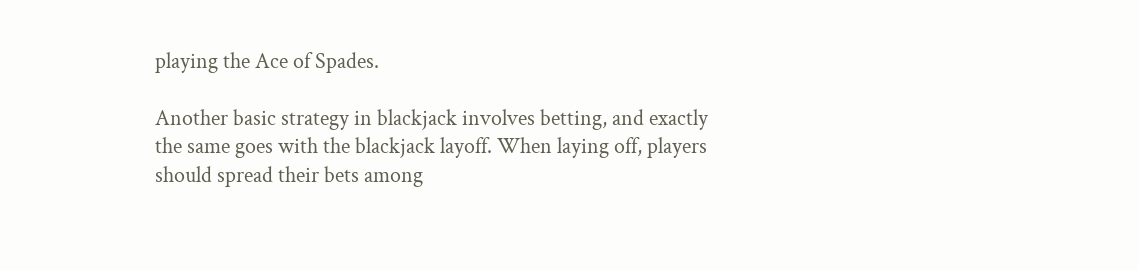playing the Ace of Spades.

Another basic strategy in blackjack involves betting, and exactly the same goes with the blackjack layoff. When laying off, players should spread their bets among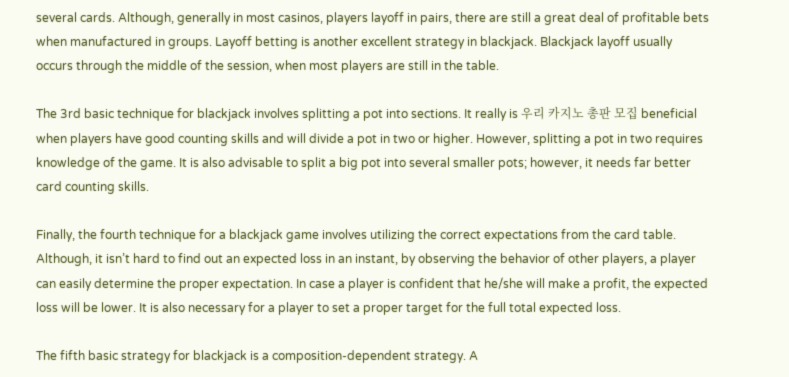several cards. Although, generally in most casinos, players layoff in pairs, there are still a great deal of profitable bets when manufactured in groups. Layoff betting is another excellent strategy in blackjack. Blackjack layoff usually occurs through the middle of the session, when most players are still in the table.

The 3rd basic technique for blackjack involves splitting a pot into sections. It really is 우리 카지노 총판 모집 beneficial when players have good counting skills and will divide a pot in two or higher. However, splitting a pot in two requires knowledge of the game. It is also advisable to split a big pot into several smaller pots; however, it needs far better card counting skills.

Finally, the fourth technique for a blackjack game involves utilizing the correct expectations from the card table. Although, it isn’t hard to find out an expected loss in an instant, by observing the behavior of other players, a player can easily determine the proper expectation. In case a player is confident that he/she will make a profit, the expected loss will be lower. It is also necessary for a player to set a proper target for the full total expected loss.

The fifth basic strategy for blackjack is a composition-dependent strategy. A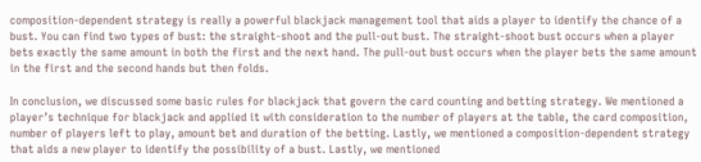composition-dependent strategy is really a powerful blackjack management tool that aids a player to identify the chance of a bust. You can find two types of bust: the straight-shoot and the pull-out bust. The straight-shoot bust occurs when a player bets exactly the same amount in both the first and the next hand. The pull-out bust occurs when the player bets the same amount in the first and the second hands but then folds.

In conclusion, we discussed some basic rules for blackjack that govern the card counting and betting strategy. We mentioned a player’s technique for blackjack and applied it with consideration to the number of players at the table, the card composition, number of players left to play, amount bet and duration of the betting. Lastly, we mentioned a composition-dependent strategy that aids a new player to identify the possibility of a bust. Lastly, we mentioned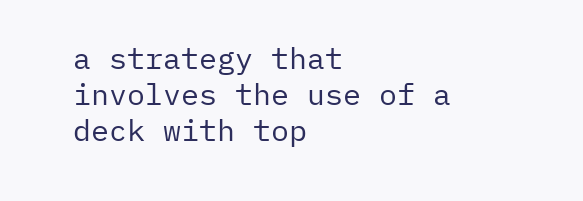a strategy that involves the use of a deck with top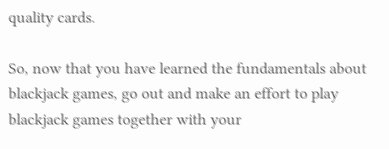quality cards.

So, now that you have learned the fundamentals about blackjack games, go out and make an effort to play blackjack games together with your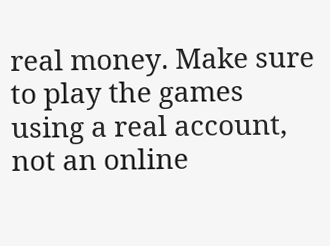real money. Make sure to play the games using a real account, not an online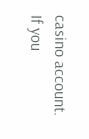casino account. If you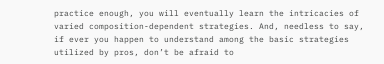practice enough, you will eventually learn the intricacies of varied composition-dependent strategies. And, needless to say, if ever you happen to understand among the basic strategies utilized by pros, don’t be afraid to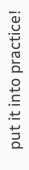put it into practice!